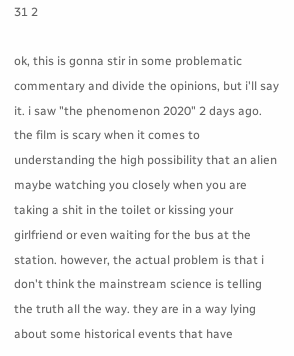31 2

ok, this is gonna stir in some problematic commentary and divide the opinions, but i'll say it. i saw "the phenomenon 2020" 2 days ago. the film is scary when it comes to understanding the high possibility that an alien maybe watching you closely when you are taking a shit in the toilet or kissing your girlfriend or even waiting for the bus at the station. however, the actual problem is that i don't think the mainstream science is telling the truth all the way. they are in a way lying about some historical events that have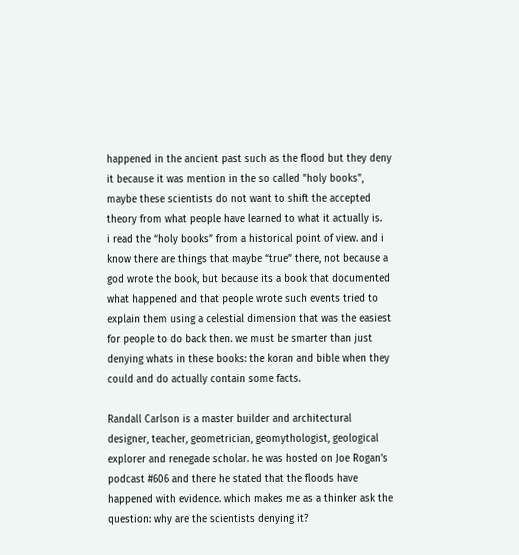happened in the ancient past such as the flood but they deny it because it was mention in the so called "holy books", maybe these scientists do not want to shift the accepted theory from what people have learned to what it actually is.
i read the “holy books” from a historical point of view. and i know there are things that maybe “true” there, not because a god wrote the book, but because its a book that documented what happened and that people wrote such events tried to explain them using a celestial dimension that was the easiest for people to do back then. we must be smarter than just denying whats in these books: the koran and bible when they could and do actually contain some facts.

Randall Carlson is a master builder and architectural designer, teacher, geometrician, geomythologist, geological explorer and renegade scholar. he was hosted on Joe Rogan’s podcast #606 and there he stated that the floods have happened with evidence. which makes me as a thinker ask the question: why are the scientists denying it?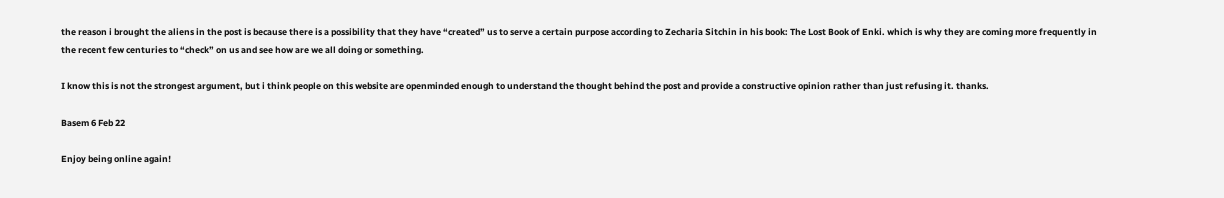the reason i brought the aliens in the post is because there is a possibility that they have “created” us to serve a certain purpose according to Zecharia Sitchin in his book: The Lost Book of Enki. which is why they are coming more frequently in the recent few centuries to “check” on us and see how are we all doing or something.

I know this is not the strongest argument, but i think people on this website are openminded enough to understand the thought behind the post and provide a constructive opinion rather than just refusing it. thanks.

Basem 6 Feb 22

Enjoy being online again!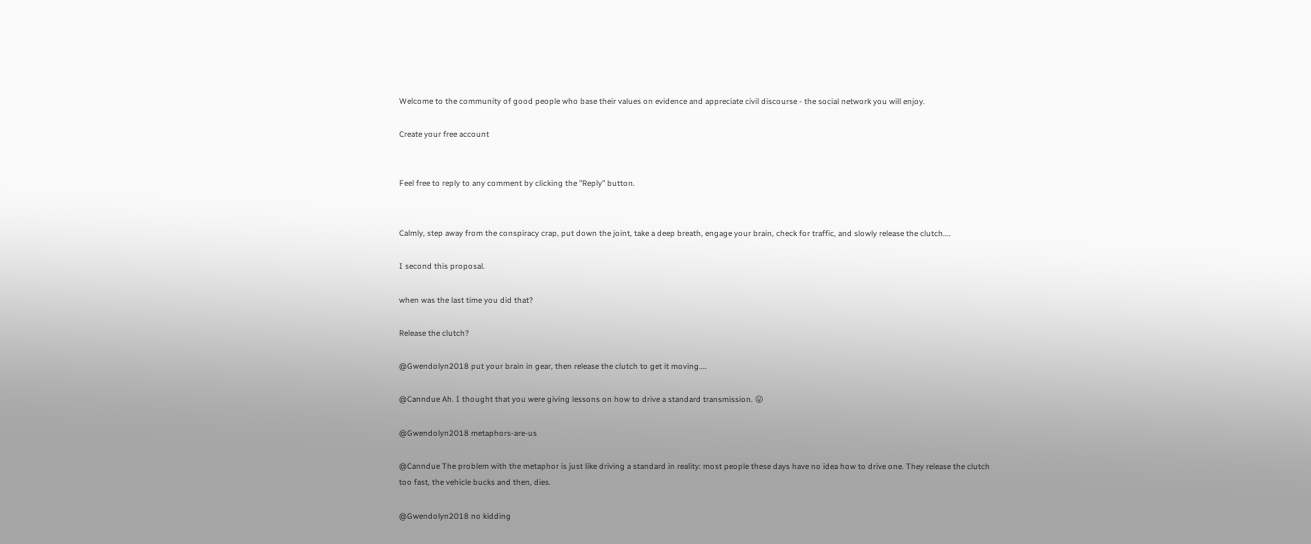Welcome to the community of good people who base their values on evidence and appreciate civil discourse - the social network you will enjoy.

Create your free account


Feel free to reply to any comment by clicking the "Reply" button.


Calmly, step away from the conspiracy crap, put down the joint, take a deep breath, engage your brain, check for traffic, and slowly release the clutch....

I second this proposal.

when was the last time you did that?

Release the clutch?

@Gwendolyn2018 put your brain in gear, then release the clutch to get it moving....

@Canndue Ah. I thought that you were giving lessons on how to drive a standard transmission. 😛

@Gwendolyn2018 metaphors-are-us

@Canndue The problem with the metaphor is just like driving a standard in reality: most people these days have no idea how to drive one. They release the clutch too fast, the vehicle bucks and then, dies.

@Gwendolyn2018 no kidding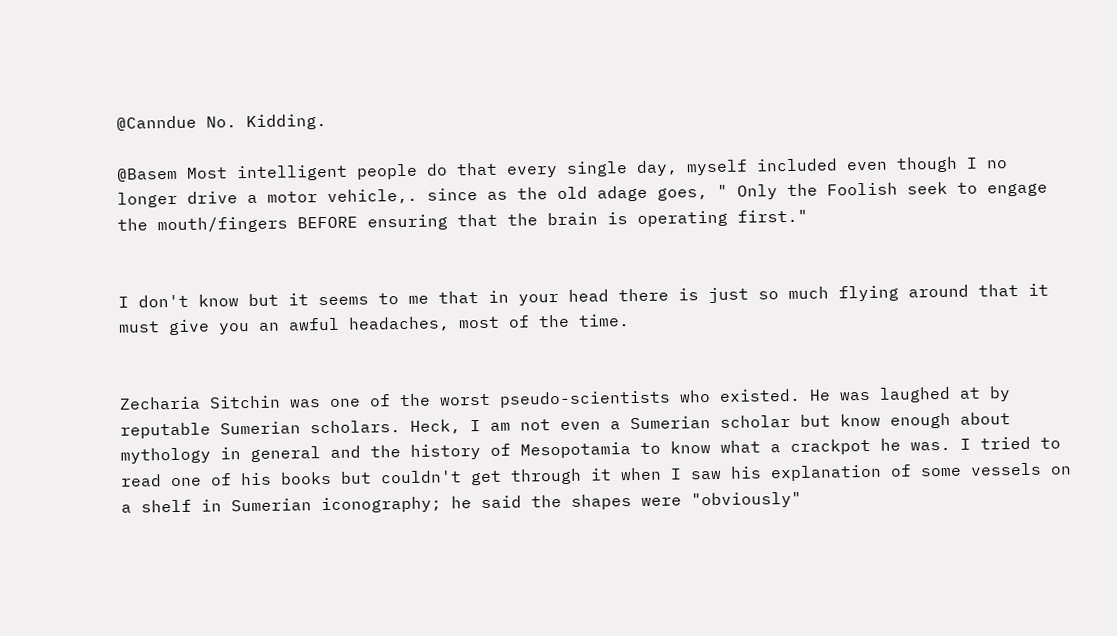@Canndue No. Kidding.

@Basem Most intelligent people do that every single day, myself included even though I no longer drive a motor vehicle,. since as the old adage goes, " Only the Foolish seek to engage the mouth/fingers BEFORE ensuring that the brain is operating first."


I don't know but it seems to me that in your head there is just so much flying around that it must give you an awful headaches, most of the time.


Zecharia Sitchin was one of the worst pseudo-scientists who existed. He was laughed at by reputable Sumerian scholars. Heck, I am not even a Sumerian scholar but know enough about mythology in general and the history of Mesopotamia to know what a crackpot he was. I tried to read one of his books but couldn't get through it when I saw his explanation of some vessels on a shelf in Sumerian iconography; he said the shapes were "obviously"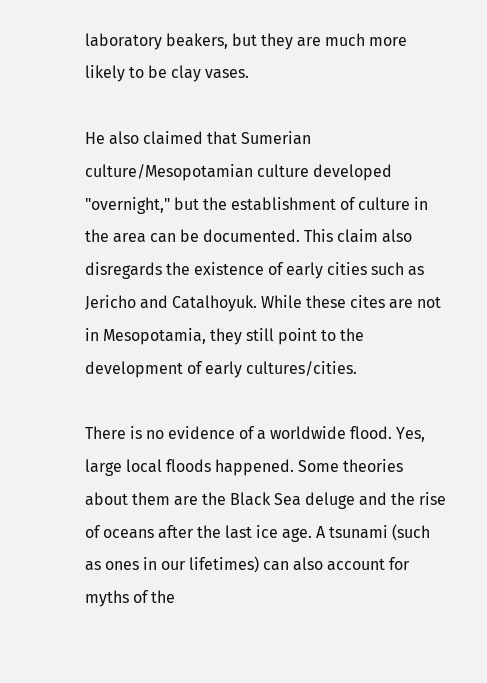laboratory beakers, but they are much more likely to be clay vases.

He also claimed that Sumerian culture/Mesopotamian culture developed "overnight," but the establishment of culture in the area can be documented. This claim also disregards the existence of early cities such as Jericho and Catalhoyuk. While these cites are not in Mesopotamia, they still point to the development of early cultures/cities.

There is no evidence of a worldwide flood. Yes, large local floods happened. Some theories about them are the Black Sea deluge and the rise of oceans after the last ice age. A tsunami (such as ones in our lifetimes) can also account for myths of the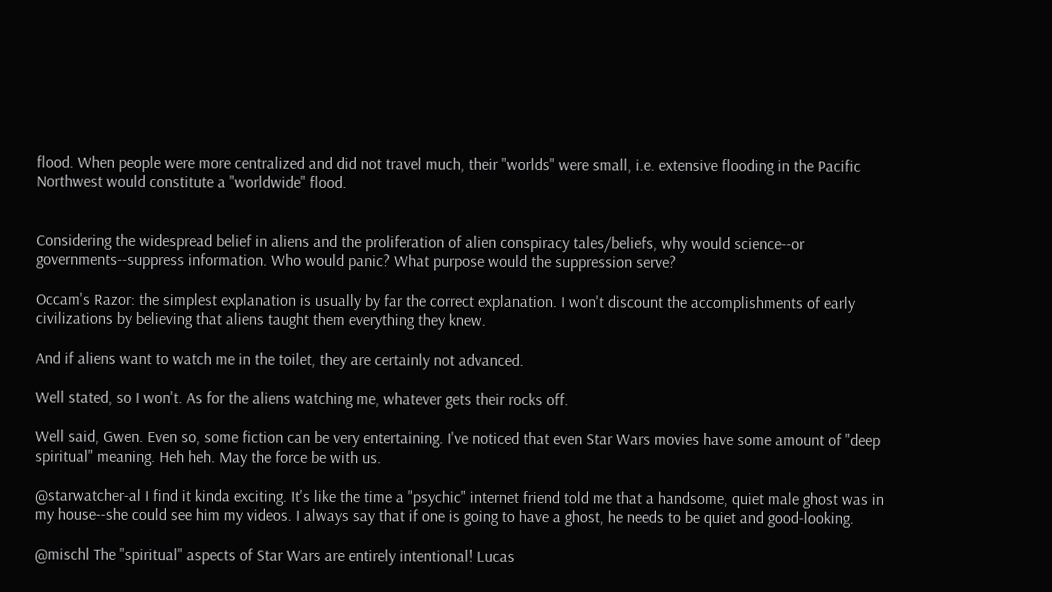flood. When people were more centralized and did not travel much, their "worlds" were small, i.e. extensive flooding in the Pacific Northwest would constitute a "worldwide" flood.


Considering the widespread belief in aliens and the proliferation of alien conspiracy tales/beliefs, why would science--or governments--suppress information. Who would panic? What purpose would the suppression serve?

Occam's Razor: the simplest explanation is usually by far the correct explanation. I won't discount the accomplishments of early civilizations by believing that aliens taught them everything they knew.

And if aliens want to watch me in the toilet, they are certainly not advanced.

Well stated, so I won't. As for the aliens watching me, whatever gets their rocks off.

Well said, Gwen. Even so, some fiction can be very entertaining. I've noticed that even Star Wars movies have some amount of "deep spiritual" meaning. Heh heh. May the force be with us.

@starwatcher-al I find it kinda exciting. It's like the time a "psychic" internet friend told me that a handsome, quiet male ghost was in my house--she could see him my videos. I always say that if one is going to have a ghost, he needs to be quiet and good-looking.

@mischl The "spiritual" aspects of Star Wars are entirely intentional! Lucas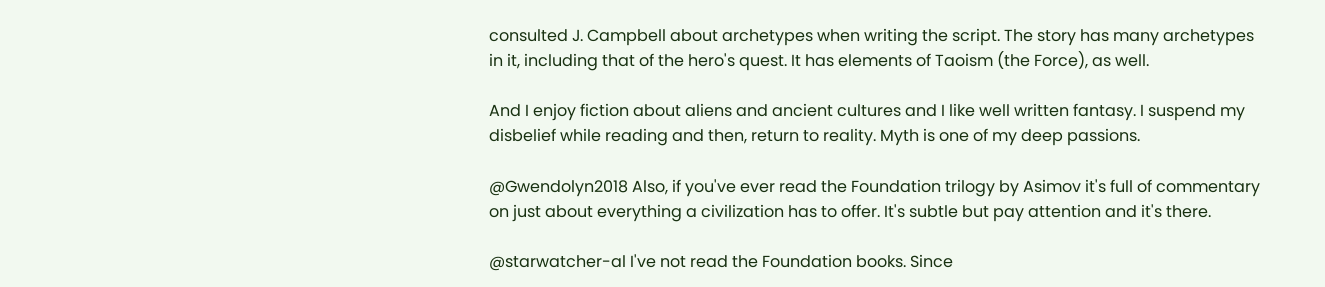consulted J. Campbell about archetypes when writing the script. The story has many archetypes in it, including that of the hero's quest. It has elements of Taoism (the Force), as well.

And I enjoy fiction about aliens and ancient cultures and I like well written fantasy. I suspend my disbelief while reading and then, return to reality. Myth is one of my deep passions.

@Gwendolyn2018 Also, if you've ever read the Foundation trilogy by Asimov it's full of commentary on just about everything a civilization has to offer. It's subtle but pay attention and it's there.

@starwatcher-al I've not read the Foundation books. Since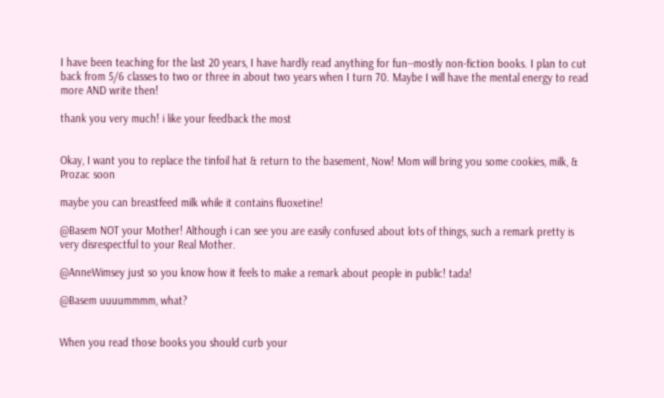I have been teaching for the last 20 years, I have hardly read anything for fun--mostly non-fiction books. I plan to cut back from 5/6 classes to two or three in about two years when I turn 70. Maybe I will have the mental energy to read more AND write then!

thank you very much! i like your feedback the most


Okay, I want you to replace the tinfoil hat & return to the basement, Now! Mom will bring you some cookies, milk, & Prozac soon

maybe you can breastfeed milk while it contains fluoxetine!

@Basem NOT your Mother! Although i can see you are easily confused about lots of things, such a remark pretty is very disrespectful to your Real Mother.

@AnneWimsey just so you know how it feels to make a remark about people in public! tada!

@Basem uuuummmm, what?


When you read those books you should curb your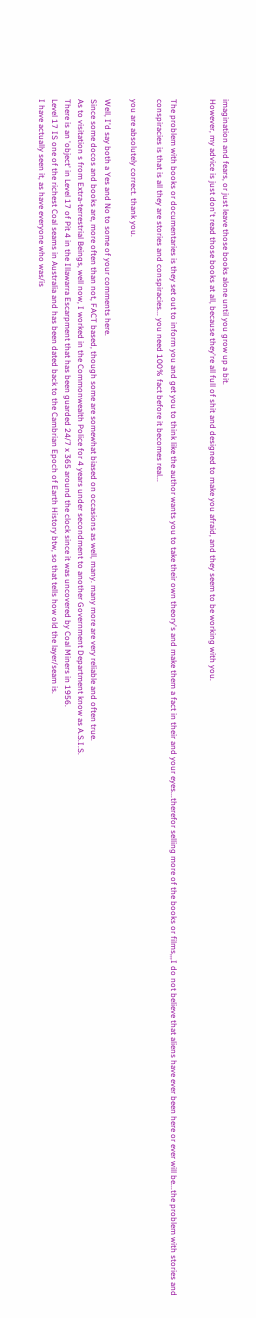imagination and fears, or just leave those books alone until you grow up a bit.
However, my advice is just don't read those books at all, because they're all full of shit and designed to make you afraid, and they seem to be working with you.


The problem with books or documentaries is they set out to inform you and get you to think like the author wants you to take their own theory's and make them a fact in their and your eyes...therefor selling more of the books or films,,,I do not believe that aliens have ever been here or ever will be...the problem with stories and conspiracies is that is all they are stories and conspiracies... you need 100% fact before it becomes real...

you are absolutely correct. thank you.

Well, I'd say both a Yes and No to some of your comments here.
Since some docos and books are, more often than not, FACT based, though some are somewhat biased on occasions as well, many. many more are very reliable and often true.
As to visitation s from Extra-terrestrial Beings, well now, I worked in the Commonwealth Police for 4 years under secondment to another Government Department know as A.S.I.S.
There is an 'object' in Level 17 of Pit 4 in the Illawarra Escarpment that has been guarded 24/7 x 365 around the clock since it was uncovered by Coal Miners in 1956.
Level 17 IS one of the richest Coal seams in Australia and has been dated back to the Cambrian Epoch of Earth History btw, so that tells how old the layer/seam is.
I have actually seen it, as have everyone who was/is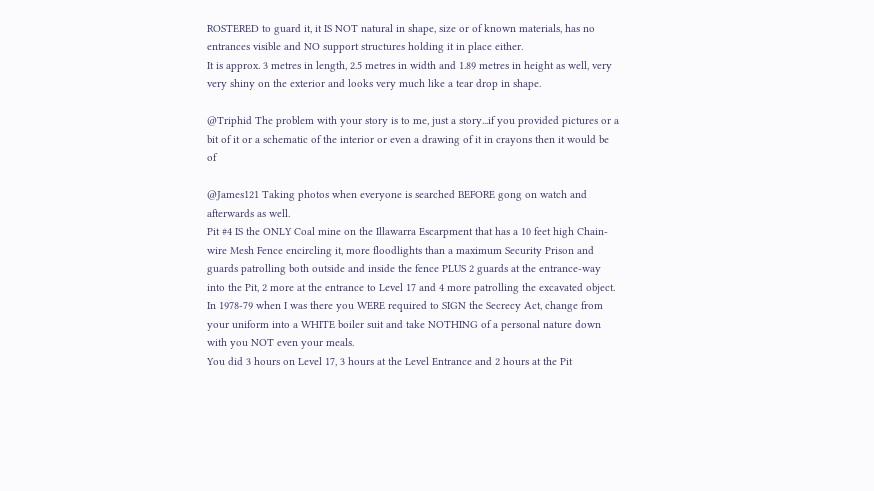ROSTERED to guard it, it IS NOT natural in shape, size or of known materials, has no entrances visible and NO support structures holding it in place either.
It is approx. 3 metres in length, 2.5 metres in width and 1.89 metres in height as well, very very shiny on the exterior and looks very much like a tear drop in shape.

@Triphid The problem with your story is to me, just a story...if you provided pictures or a bit of it or a schematic of the interior or even a drawing of it in crayons then it would be of

@James121 Taking photos when everyone is searched BEFORE gong on watch and afterwards as well.
Pit #4 IS the ONLY Coal mine on the Illawarra Escarpment that has a 10 feet high Chain-wire Mesh Fence encircling it, more floodlights than a maximum Security Prison and guards patrolling both outside and inside the fence PLUS 2 guards at the entrance-way into the Pit, 2 more at the entrance to Level 17 and 4 more patrolling the excavated object.
In 1978-79 when I was there you WERE required to SIGN the Secrecy Act, change from your uniform into a WHITE boiler suit and take NOTHING of a personal nature down with you NOT even your meals.
You did 3 hours on Level 17, 3 hours at the Level Entrance and 2 hours at the Pit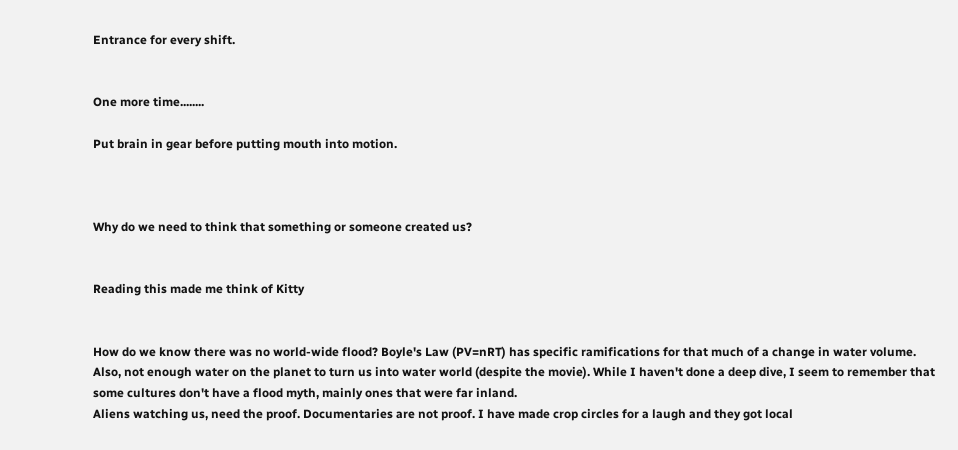Entrance for every shift.


One more time........

Put brain in gear before putting mouth into motion.



Why do we need to think that something or someone created us?


Reading this made me think of Kitty


How do we know there was no world-wide flood? Boyle's Law (PV=nRT) has specific ramifications for that much of a change in water volume. Also, not enough water on the planet to turn us into water world (despite the movie). While I haven't done a deep dive, I seem to remember that some cultures don't have a flood myth, mainly ones that were far inland.
Aliens watching us, need the proof. Documentaries are not proof. I have made crop circles for a laugh and they got local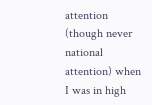attention (though never national attention) when I was in high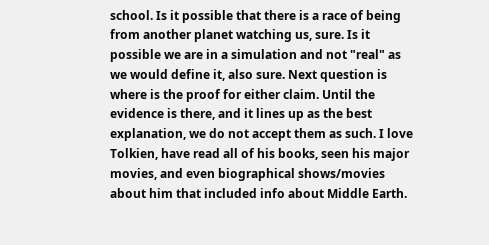school. Is it possible that there is a race of being from another planet watching us, sure. Is it possible we are in a simulation and not "real" as we would define it, also sure. Next question is where is the proof for either claim. Until the evidence is there, and it lines up as the best explanation, we do not accept them as such. I love Tolkien, have read all of his books, seen his major movies, and even biographical shows/movies about him that included info about Middle Earth.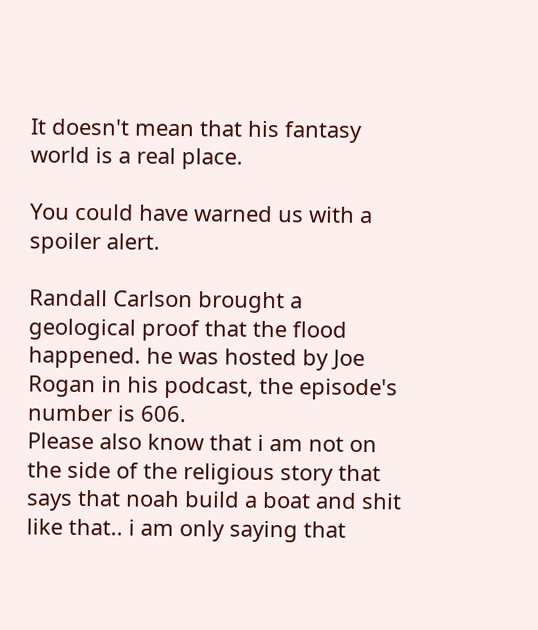It doesn't mean that his fantasy world is a real place.

You could have warned us with a spoiler alert.

Randall Carlson brought a geological proof that the flood happened. he was hosted by Joe Rogan in his podcast, the episode's number is 606.
Please also know that i am not on the side of the religious story that says that noah build a boat and shit like that.. i am only saying that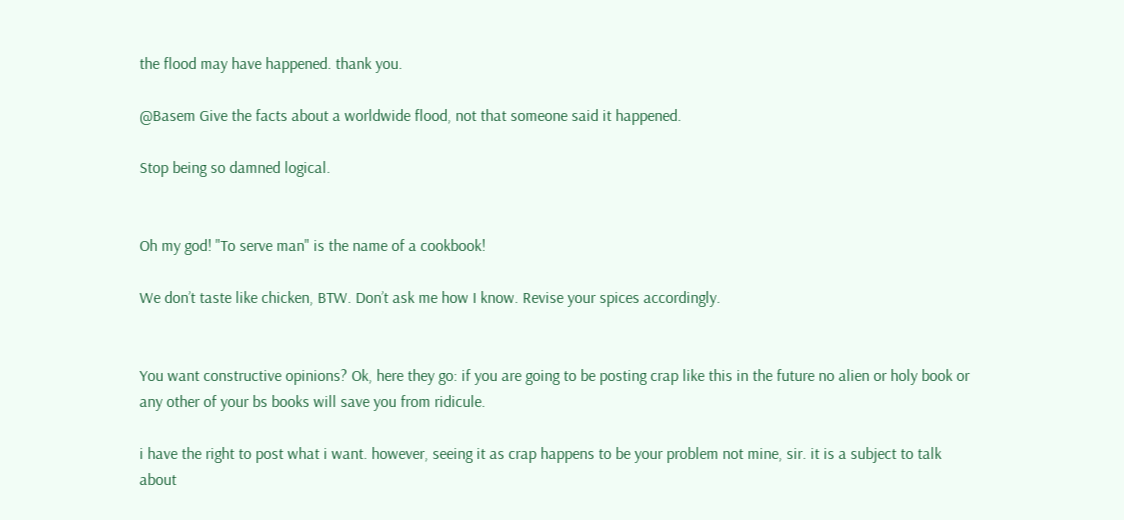the flood may have happened. thank you.

@Basem Give the facts about a worldwide flood, not that someone said it happened.

Stop being so damned logical.


Oh my god! "To serve man" is the name of a cookbook!

We don’t taste like chicken, BTW. Don’t ask me how I know. Revise your spices accordingly.


You want constructive opinions? Ok, here they go: if you are going to be posting crap like this in the future no alien or holy book or any other of your bs books will save you from ridicule.

i have the right to post what i want. however, seeing it as crap happens to be your problem not mine, sir. it is a subject to talk about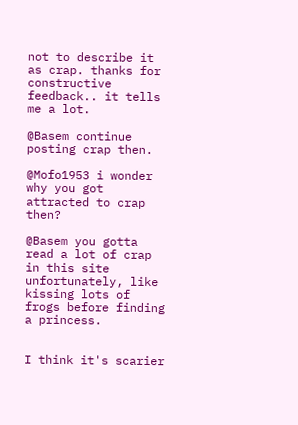not to describe it as crap. thanks for constructive feedback.. it tells me a lot.

@Basem continue posting crap then.

@Mofo1953 i wonder why you got attracted to crap then?

@Basem you gotta read a lot of crap in this site unfortunately, like kissing lots of frogs before finding a princess.


I think it's scarier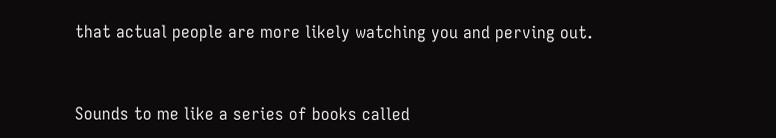that actual people are more likely watching you and perving out.


Sounds to me like a series of books called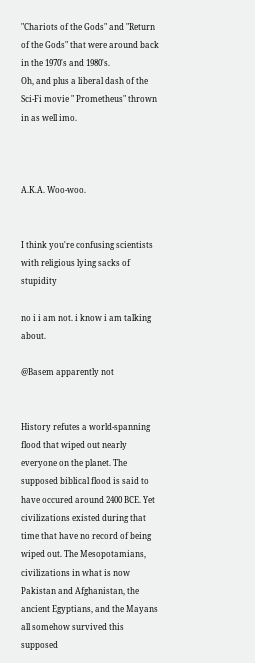"Chariots of the Gods" and "Return of the Gods" that were around back in the 1970's and 1980's.
Oh, and plus a liberal dash of the Sci-Fi movie " Prometheus" thrown in as well imo.



A.K.A. Woo-woo.


I think you're confusing scientists with religious lying sacks of stupidity

no i i am not. i know i am talking about.

@Basem apparently not


History refutes a world-spanning flood that wiped out nearly everyone on the planet. The supposed biblical flood is said to have occured around 2400 BCE. Yet civilizations existed during that time that have no record of being wiped out. The Mesopotamians, civilizations in what is now Pakistan and Afghanistan, the ancient Egyptians, and the Mayans all somehow survived this supposed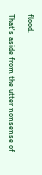flood.

That's aside from the utter nonsense of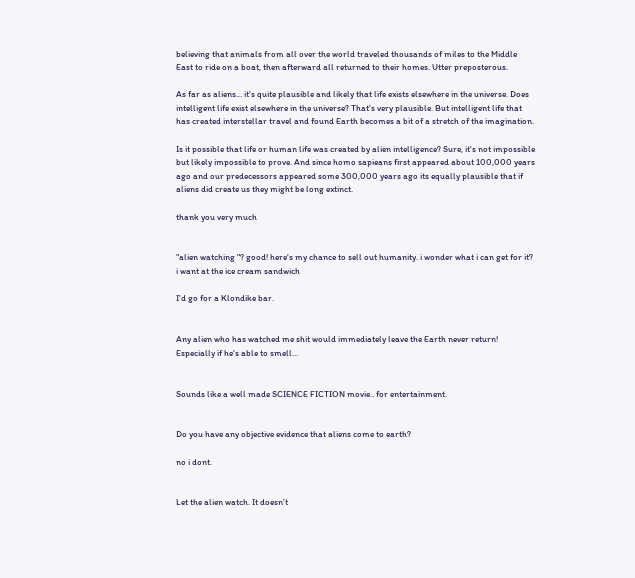believing that animals from all over the world traveled thousands of miles to the Middle East to ride on a boat, then afterward all returned to their homes. Utter preposterous.

As far as aliens... it's quite plausible and likely that life exists elsewhere in the universe. Does intelligent life exist elsewhere in the universe? That's very plausible. But intelligent life that has created interstellar travel and found Earth becomes a bit of a stretch of the imagination.

Is it possible that life or human life was created by alien intelligence? Sure, it's not impossible but likely impossible to prove. And since homo sapieans first appeared about 100,000 years ago and our predecessors appeared some 300,000 years ago its equally plausible that if aliens did create us they might be long extinct.

thank you very much


"alien watching "? good! here's my chance to sell out humanity. i wonder what i can get for it? i want at the ice cream sandwich

I'd go for a Klondike bar.


Any alien who has watched me shit would immediately leave the Earth never return! Especially if he's able to smell…


Sounds like a well made SCIENCE FICTION movie.. for entertainment.


Do you have any objective evidence that aliens come to earth?

no i dont.


Let the alien watch. It doesn’t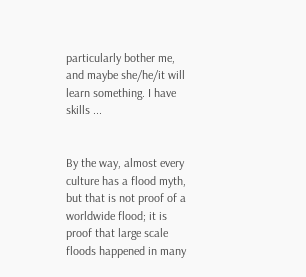particularly bother me, and maybe she/he/it will learn something. I have skills ...


By the way, almost every culture has a flood myth, but that is not proof of a worldwide flood; it is proof that large scale floods happened in many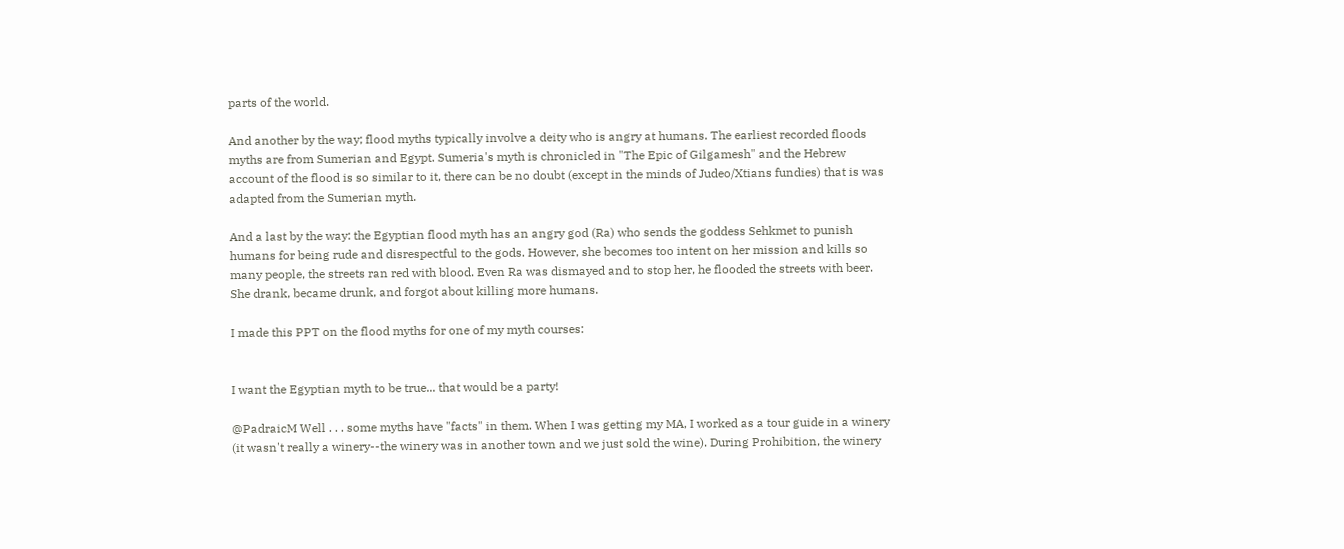parts of the world.

And another by the way; flood myths typically involve a deity who is angry at humans. The earliest recorded floods myths are from Sumerian and Egypt. Sumeria's myth is chronicled in "The Epic of Gilgamesh" and the Hebrew account of the flood is so similar to it, there can be no doubt (except in the minds of Judeo/Xtians fundies) that is was adapted from the Sumerian myth.

And a last by the way: the Egyptian flood myth has an angry god (Ra) who sends the goddess Sehkmet to punish humans for being rude and disrespectful to the gods. However, she becomes too intent on her mission and kills so many people, the streets ran red with blood. Even Ra was dismayed and to stop her, he flooded the streets with beer. She drank, became drunk, and forgot about killing more humans.

I made this PPT on the flood myths for one of my myth courses:


I want the Egyptian myth to be true... that would be a party!

@PadraicM Well . . . some myths have "facts" in them. When I was getting my MA, I worked as a tour guide in a winery (it wasn't really a winery--the winery was in another town and we just sold the wine). During Prohibition, the winery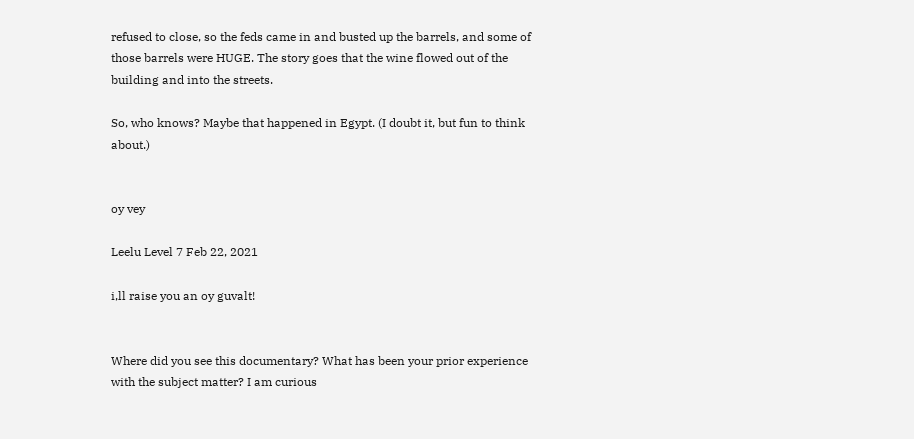refused to close, so the feds came in and busted up the barrels, and some of those barrels were HUGE. The story goes that the wine flowed out of the building and into the streets.

So, who knows? Maybe that happened in Egypt. (I doubt it, but fun to think about.)


oy vey

Leelu Level 7 Feb 22, 2021

i,ll raise you an oy guvalt!


Where did you see this documentary? What has been your prior experience with the subject matter? I am curious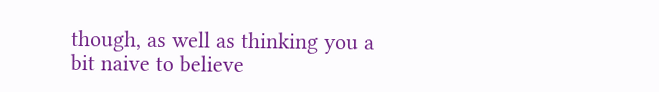though, as well as thinking you a bit naive to believe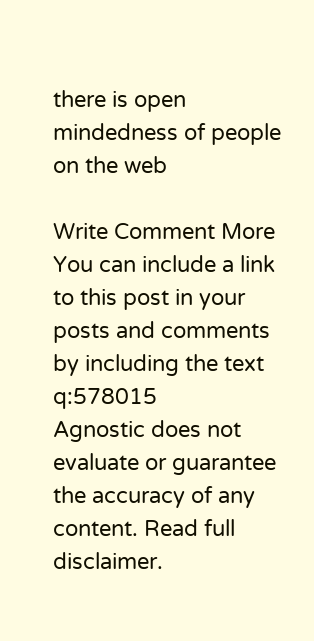there is open mindedness of people on the web

Write Comment More
You can include a link to this post in your posts and comments by including the text q:578015
Agnostic does not evaluate or guarantee the accuracy of any content. Read full disclaimer.